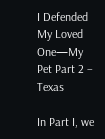I Defended My Loved One—My Pet Part 2 – Texas

In Part I, we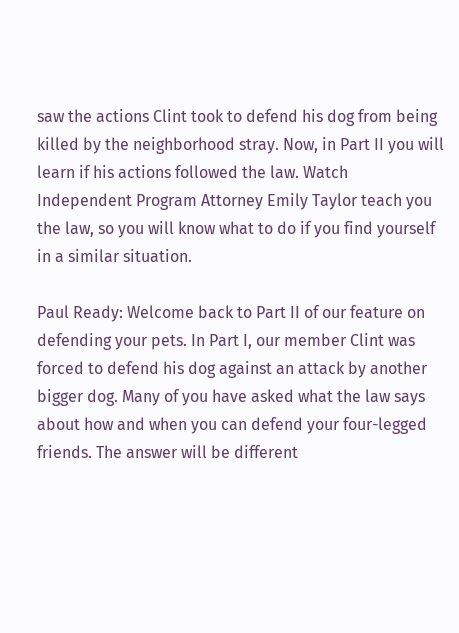saw the actions Clint took to defend his dog from being killed by the neighborhood stray. Now, in Part II you will learn if his actions followed the law. Watch Independent Program Attorney Emily Taylor teach you the law, so you will know what to do if you find yourself in a similar situation.

Paul Ready: Welcome back to Part II of our feature on defending your pets. In Part I, our member Clint was forced to defend his dog against an attack by another bigger dog. Many of you have asked what the law says about how and when you can defend your four-legged friends. The answer will be different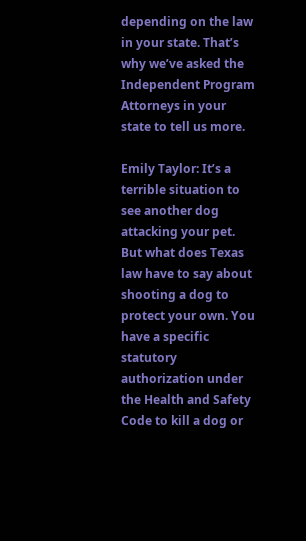depending on the law in your state. That’s why we’ve asked the Independent Program Attorneys in your state to tell us more.

Emily Taylor: It’s a terrible situation to see another dog attacking your pet. But what does Texas law have to say about shooting a dog to protect your own. You have a specific statutory authorization under the Health and Safety Code to kill a dog or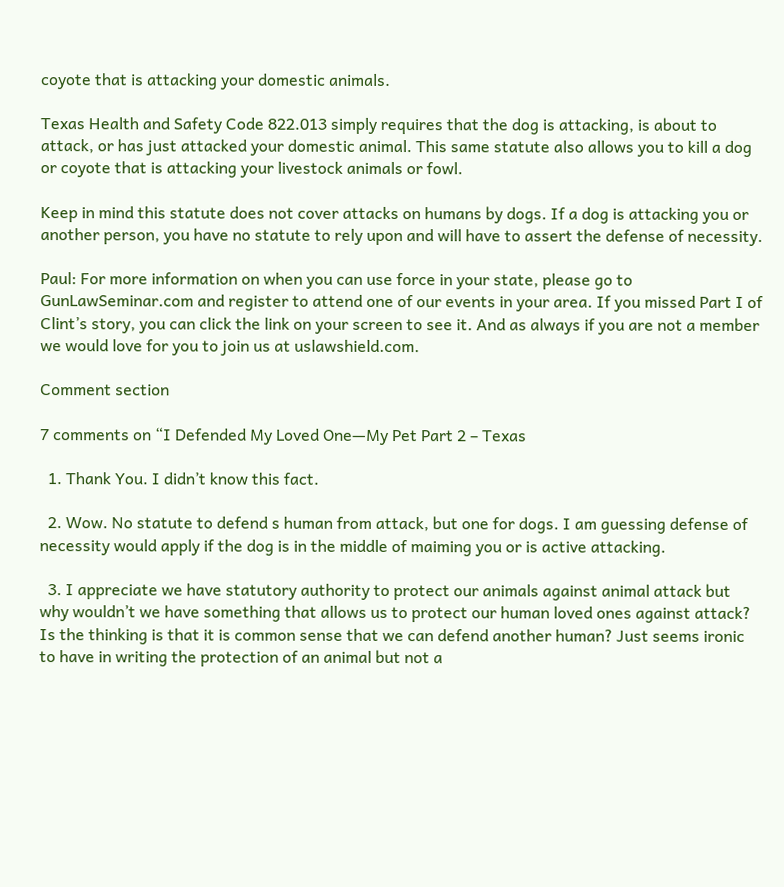coyote that is attacking your domestic animals.

Texas Health and Safety Code 822.013 simply requires that the dog is attacking, is about to attack, or has just attacked your domestic animal. This same statute also allows you to kill a dog or coyote that is attacking your livestock animals or fowl.

Keep in mind this statute does not cover attacks on humans by dogs. If a dog is attacking you or another person, you have no statute to rely upon and will have to assert the defense of necessity.

Paul: For more information on when you can use force in your state, please go to GunLawSeminar.com and register to attend one of our events in your area. If you missed Part I of Clint’s story, you can click the link on your screen to see it. And as always if you are not a member we would love for you to join us at uslawshield.com.

Comment section

7 comments on “I Defended My Loved One—My Pet Part 2 – Texas

  1. Thank You. I didn’t know this fact.

  2. Wow. No statute to defend s human from attack, but one for dogs. I am guessing defense of necessity would apply if the dog is in the middle of maiming you or is active attacking.

  3. I appreciate we have statutory authority to protect our animals against animal attack but why wouldn’t we have something that allows us to protect our human loved ones against attack? Is the thinking is that it is common sense that we can defend another human? Just seems ironic to have in writing the protection of an animal but not a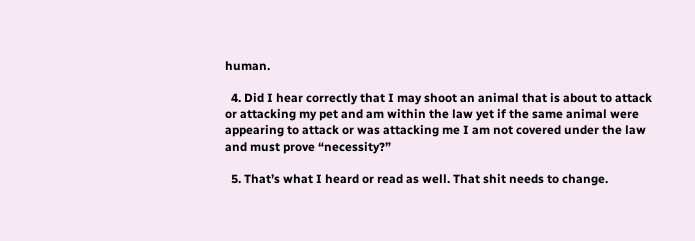human.

  4. Did I hear correctly that I may shoot an animal that is about to attack or attacking my pet and am within the law yet if the same animal were appearing to attack or was attacking me I am not covered under the law and must prove “necessity?”

  5. That’s what I heard or read as well. That shit needs to change.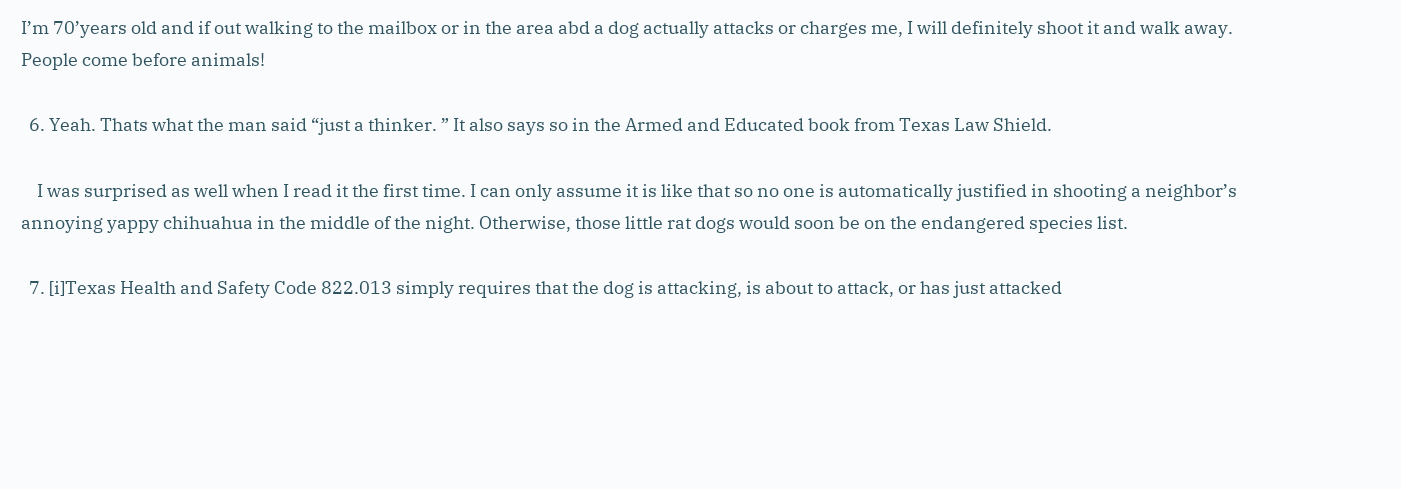I’m 70’years old and if out walking to the mailbox or in the area abd a dog actually attacks or charges me, I will definitely shoot it and walk away. People come before animals!

  6. Yeah. Thats what the man said “just a thinker. ” It also says so in the Armed and Educated book from Texas Law Shield.

    I was surprised as well when I read it the first time. I can only assume it is like that so no one is automatically justified in shooting a neighbor’s annoying yappy chihuahua in the middle of the night. Otherwise, those little rat dogs would soon be on the endangered species list.

  7. [i]Texas Health and Safety Code 822.013 simply requires that the dog is attacking, is about to attack, or has just attacked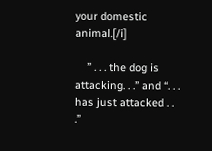your domestic animal.[/i]

    ” . . . the dog is attacking. . .” and “. . . has just attacked . . .”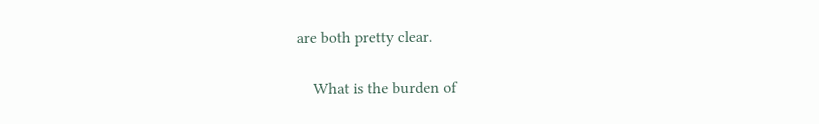are both pretty clear.

    What is the burden of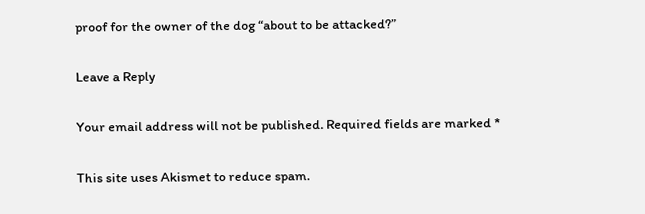proof for the owner of the dog “about to be attacked?”

Leave a Reply

Your email address will not be published. Required fields are marked *

This site uses Akismet to reduce spam.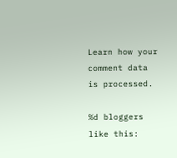Learn how your comment data is processed.

%d bloggers like this: